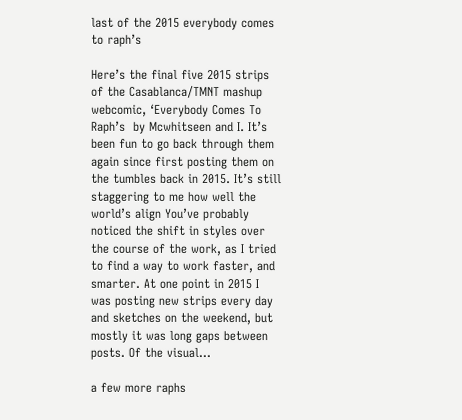last of the 2015 everybody comes to raph’s

Here’s the final five 2015 strips of the Casablanca/TMNT mashup webcomic, ‘Everybody Comes To Raph’s  by Mcwhitseen and I. It’s been fun to go back through them again since first posting them on the tumbles back in 2015. It’s still staggering to me how well the world’s align You’ve probably noticed the shift in styles over the course of the work, as I tried to find a way to work faster, and smarter. At one point in 2015 I was posting new strips every day and sketches on the weekend, but mostly it was long gaps between posts. Of the visual…

a few more raphs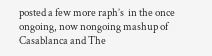posted a few more raph’s  in the once ongoing, now nongoing mashup of Casablanca and The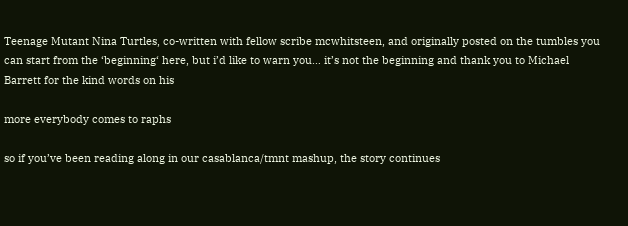Teenage Mutant Nina Turtles, co-written with fellow scribe mcwhitsteen, and originally posted on the tumbles you can start from the ‘beginning‘ here, but i’d like to warn you… it’s not the beginning and thank you to Michael Barrett for the kind words on his

more everybody comes to raphs

so if you’ve been reading along in our casablanca/tmnt mashup, the story continues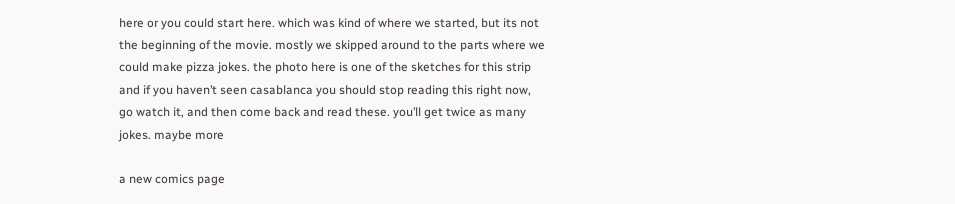here or you could start here. which was kind of where we started, but its not the beginning of the movie. mostly we skipped around to the parts where we could make pizza jokes. the photo here is one of the sketches for this strip and if you haven’t seen casablanca you should stop reading this right now, go watch it, and then come back and read these. you’ll get twice as many jokes. maybe more

a new comics page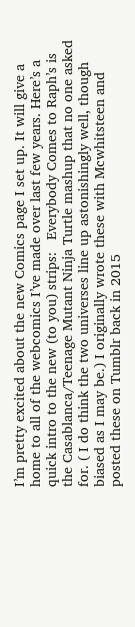I’m pretty excited about the new Comics page I set up. It will give a home to all of the webcomics I’ve made over last few years. Here’s a quick intro to the new (to you) strips:   Everybody Comes to Raph’s is the Casablanca/Teenage Mutant Ninja Turtle mashup that no one asked for. ( I do think the two universes line up astonishingly well, though biased as I may be.) I originally wrote these with Mcwhitsteen and posted these on Tumblr back in 2015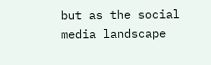but as the social media landscape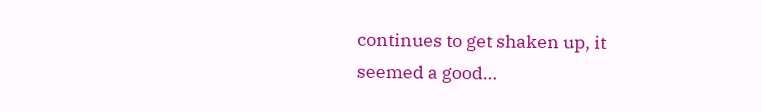continues to get shaken up, it seemed a good…